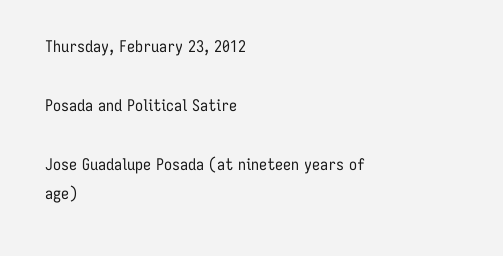Thursday, February 23, 2012

Posada and Political Satire

Jose Guadalupe Posada (at nineteen years of age)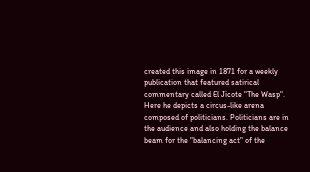created this image in 1871 for a weekly publication that featured satirical commentary called El Jicote "The Wasp". Here he depicts a circus-like arena composed of politicians. Politicians are in the audience and also holding the balance beam for the "balancing act" of the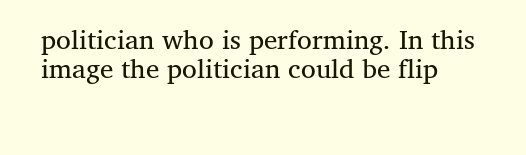politician who is performing. In this image the politician could be flip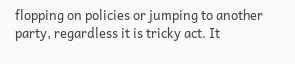flopping on policies or jumping to another party, regardless it is tricky act. It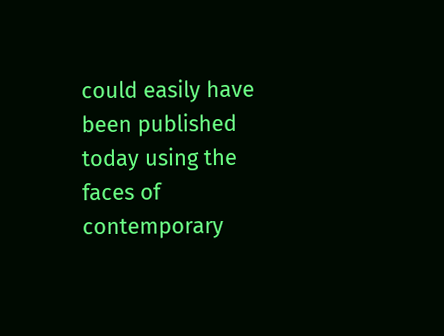could easily have been published today using the faces of contemporary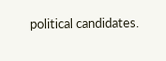political candidates.